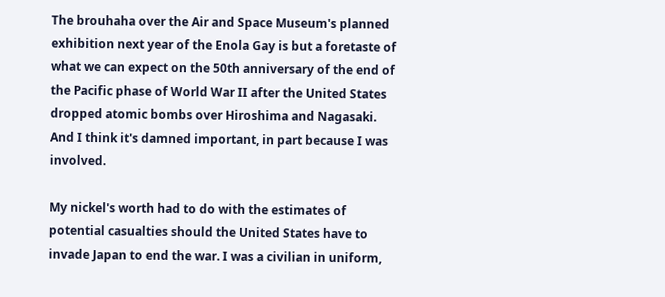The brouhaha over the Air and Space Museum's planned exhibition next year of the Enola Gay is but a foretaste of what we can expect on the 50th anniversary of the end of the Pacific phase of World War II after the United States dropped atomic bombs over Hiroshima and Nagasaki. And I think it's damned important, in part because I was involved.

My nickel's worth had to do with the estimates of potential casualties should the United States have to invade Japan to end the war. I was a civilian in uniform,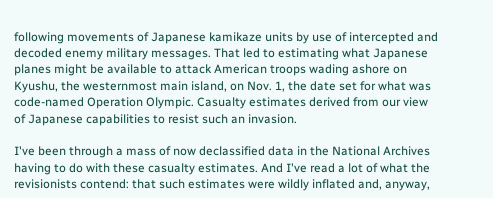following movements of Japanese kamikaze units by use of intercepted and decoded enemy military messages. That led to estimating what Japanese planes might be available to attack American troops wading ashore on Kyushu, the westernmost main island, on Nov. 1, the date set for what was code-named Operation Olympic. Casualty estimates derived from our view of Japanese capabilities to resist such an invasion.

I've been through a mass of now declassified data in the National Archives having to do with these casualty estimates. And I've read a lot of what the revisionists contend: that such estimates were wildly inflated and, anyway,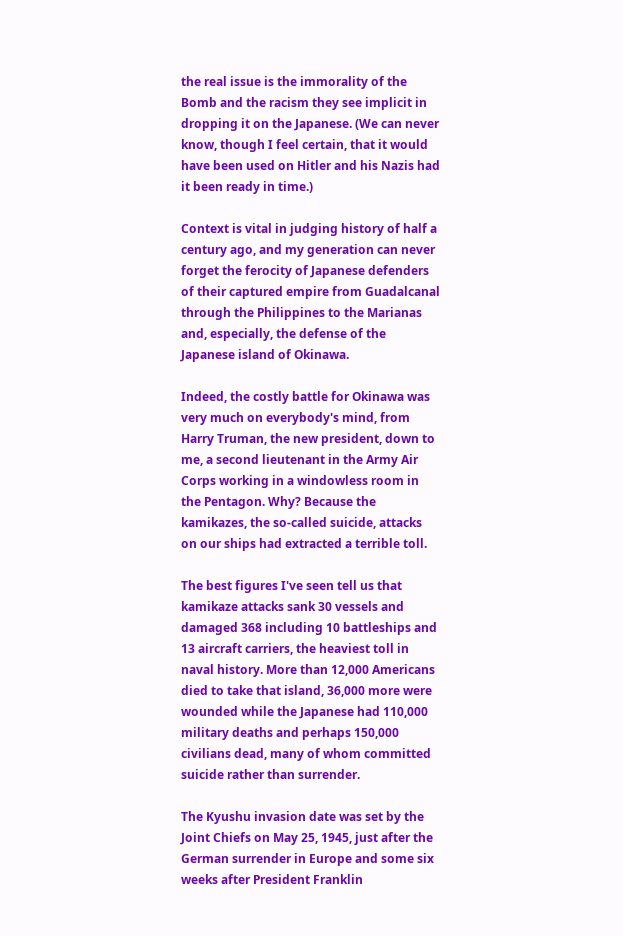the real issue is the immorality of the Bomb and the racism they see implicit in dropping it on the Japanese. (We can never know, though I feel certain, that it would have been used on Hitler and his Nazis had it been ready in time.)

Context is vital in judging history of half a century ago, and my generation can never forget the ferocity of Japanese defenders of their captured empire from Guadalcanal through the Philippines to the Marianas and, especially, the defense of the Japanese island of Okinawa.

Indeed, the costly battle for Okinawa was very much on everybody's mind, from Harry Truman, the new president, down to me, a second lieutenant in the Army Air Corps working in a windowless room in the Pentagon. Why? Because the kamikazes, the so-called suicide, attacks on our ships had extracted a terrible toll.

The best figures I've seen tell us that kamikaze attacks sank 30 vessels and damaged 368 including 10 battleships and 13 aircraft carriers, the heaviest toll in naval history. More than 12,000 Americans died to take that island, 36,000 more were wounded while the Japanese had 110,000 military deaths and perhaps 150,000 civilians dead, many of whom committed suicide rather than surrender.

The Kyushu invasion date was set by the Joint Chiefs on May 25, 1945, just after the German surrender in Europe and some six weeks after President Franklin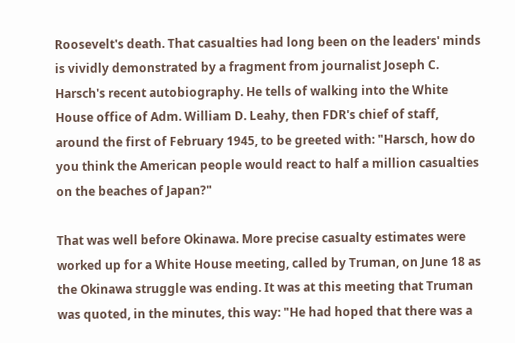Roosevelt's death. That casualties had long been on the leaders' minds is vividly demonstrated by a fragment from journalist Joseph C. Harsch's recent autobiography. He tells of walking into the White House office of Adm. William D. Leahy, then FDR's chief of staff, around the first of February 1945, to be greeted with: "Harsch, how do you think the American people would react to half a million casualties on the beaches of Japan?"

That was well before Okinawa. More precise casualty estimates were worked up for a White House meeting, called by Truman, on June 18 as the Okinawa struggle was ending. It was at this meeting that Truman was quoted, in the minutes, this way: "He had hoped that there was a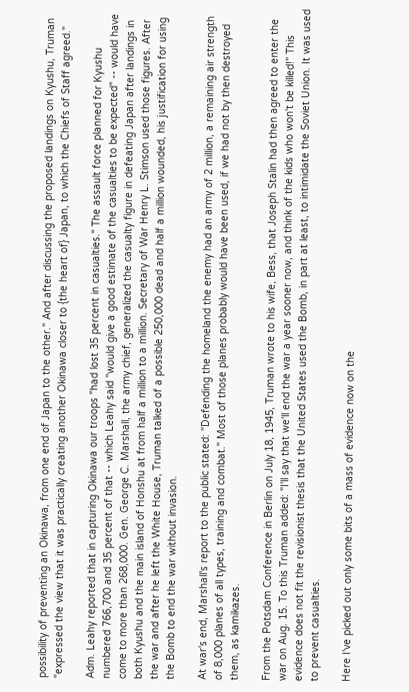possibility of preventing an Okinawa, from one end of Japan to the other." And after discussing the proposed landings on Kyushu, Truman "expressed the view that it was practically creating another Okinawa closer to {the heart of} Japan, to which the Chiefs of Staff agreed."

Adm. Leahy reported that in capturing Okinawa our troops "had lost 35 percent in casualties." The assault force planned for Kyushu numbered 766,700 and 35 percent of that -- which Leahy said "would give a good estimate of the casualties to be expected" -- would have come to more than 268,000. Gen. George C. Marshall, the army chief, generalized the casualty figure in defeating Japan after landings in both Kyushu and the main island of Honshu at from half a million to a million. Secretary of War Henry L. Stimson used those figures. After the war and after he left the White House, Truman talked of a possible 250,000 dead and half a million wounded, his justification for using the Bomb to end the war without invasion.

At war's end, Marshall's report to the public stated: "Defending the homeland the enemy had an army of 2 million, a remaining air strength of 8,000 planes of all types, training and combat." Most of those planes probably would have been used, if we had not by then destroyed them, as kamikazes.

From the Potsdam Conference in Berlin on July 18, 1945, Truman wrote to his wife, Bess, that Joseph Stalin had then agreed to enter the war on Aug. 15. To this Truman added: "I'll say that we'll end the war a year sooner now, and think of the kids who won't be killed!" This evidence does not fit the revisionist thesis that the United States used the Bomb, in part at least, to intimidate the Soviet Union. It was used to prevent casualties.

Here I've picked out only some bits of a mass of evidence now on the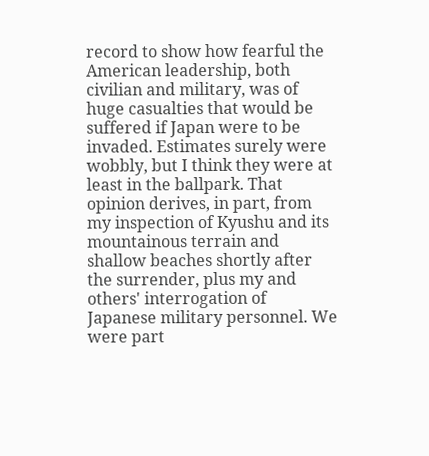record to show how fearful the American leadership, both civilian and military, was of huge casualties that would be suffered if Japan were to be invaded. Estimates surely were wobbly, but I think they were at least in the ballpark. That opinion derives, in part, from my inspection of Kyushu and its mountainous terrain and shallow beaches shortly after the surrender, plus my and others' interrogation of Japanese military personnel. We were part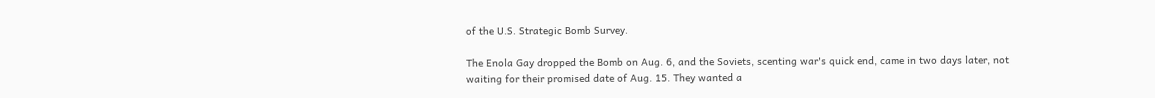of the U.S. Strategic Bomb Survey.

The Enola Gay dropped the Bomb on Aug. 6, and the Soviets, scenting war's quick end, came in two days later, not waiting for their promised date of Aug. 15. They wanted a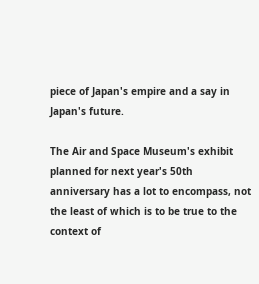piece of Japan's empire and a say in Japan's future.

The Air and Space Museum's exhibit planned for next year's 50th anniversary has a lot to encompass, not the least of which is to be true to the context of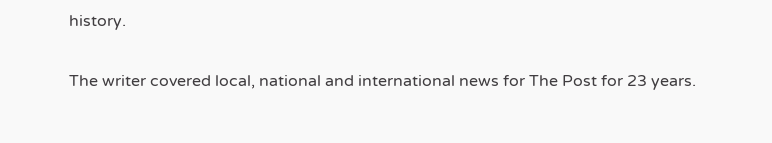history.

The writer covered local, national and international news for The Post for 23 years.